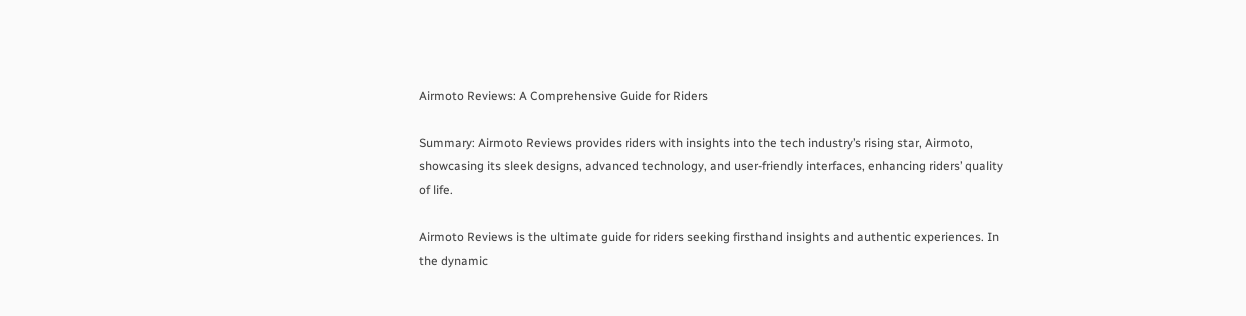Airmoto Reviews: A Comprehensive Guide for Riders

Summary: Airmoto Reviews provides riders with insights into the tech industry’s rising star, Airmoto, showcasing its sleek designs, advanced technology, and user-friendly interfaces, enhancing riders’ quality of life.

Airmoto Reviews is the ultimate guide for riders seeking firsthand insights and authentic experiences. In the dynamic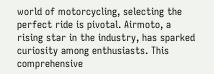world of motorcycling, selecting the perfect ride is pivotal. Airmoto, a rising star in the industry, has sparked curiosity among enthusiasts. This comprehensive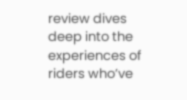review dives deep into the experiences of riders who’ve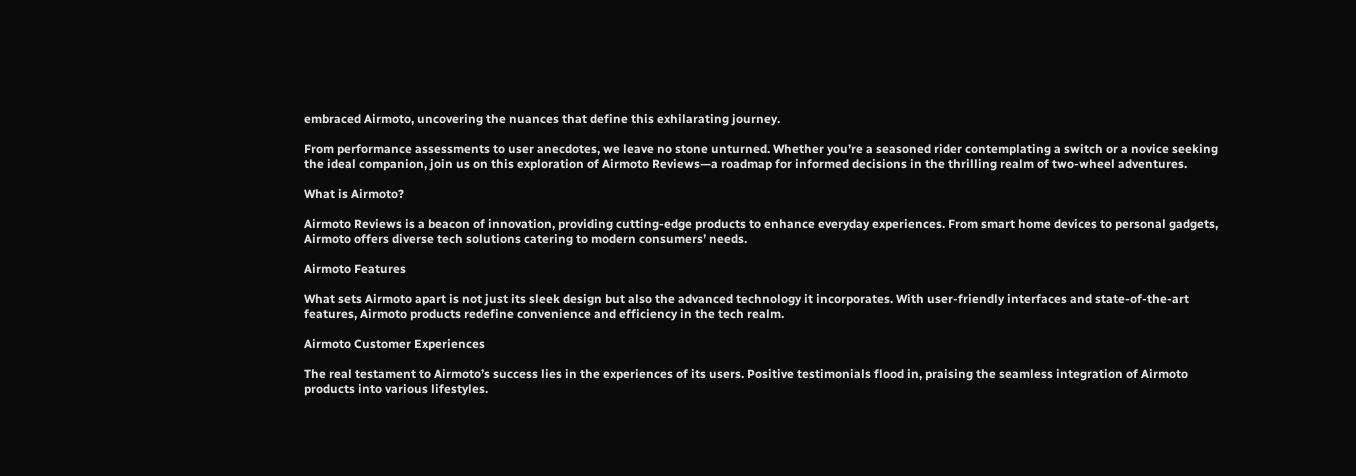embraced Airmoto, uncovering the nuances that define this exhilarating journey.

From performance assessments to user anecdotes, we leave no stone unturned. Whether you’re a seasoned rider contemplating a switch or a novice seeking the ideal companion, join us on this exploration of Airmoto Reviews—a roadmap for informed decisions in the thrilling realm of two-wheel adventures.

What is Airmoto?

Airmoto Reviews is a beacon of innovation, providing cutting-edge products to enhance everyday experiences. From smart home devices to personal gadgets, Airmoto offers diverse tech solutions catering to modern consumers’ needs.

Airmoto Features

What sets Airmoto apart is not just its sleek design but also the advanced technology it incorporates. With user-friendly interfaces and state-of-the-art features, Airmoto products redefine convenience and efficiency in the tech realm.

Airmoto Customer Experiences

The real testament to Airmoto’s success lies in the experiences of its users. Positive testimonials flood in, praising the seamless integration of Airmoto products into various lifestyles.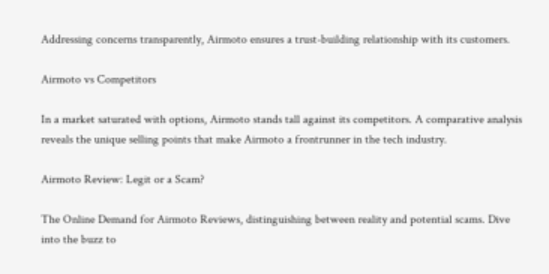Addressing concerns transparently, Airmoto ensures a trust-building relationship with its customers.

Airmoto vs Competitors

In a market saturated with options, Airmoto stands tall against its competitors. A comparative analysis reveals the unique selling points that make Airmoto a frontrunner in the tech industry.

Airmoto Review: Legit or a Scam?

The Online Demand for Airmoto Reviews, distinguishing between reality and potential scams. Dive into the buzz to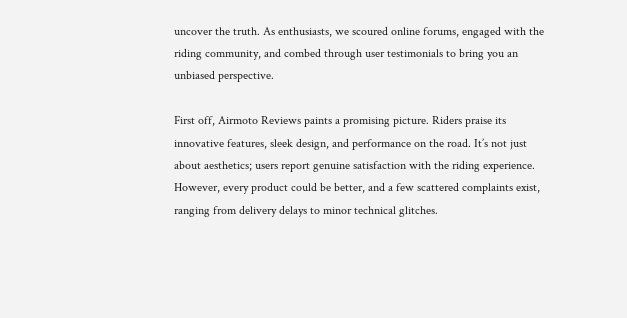uncover the truth. As enthusiasts, we scoured online forums, engaged with the riding community, and combed through user testimonials to bring you an unbiased perspective.

First off, Airmoto Reviews paints a promising picture. Riders praise its innovative features, sleek design, and performance on the road. It’s not just about aesthetics; users report genuine satisfaction with the riding experience. However, every product could be better, and a few scattered complaints exist, ranging from delivery delays to minor technical glitches.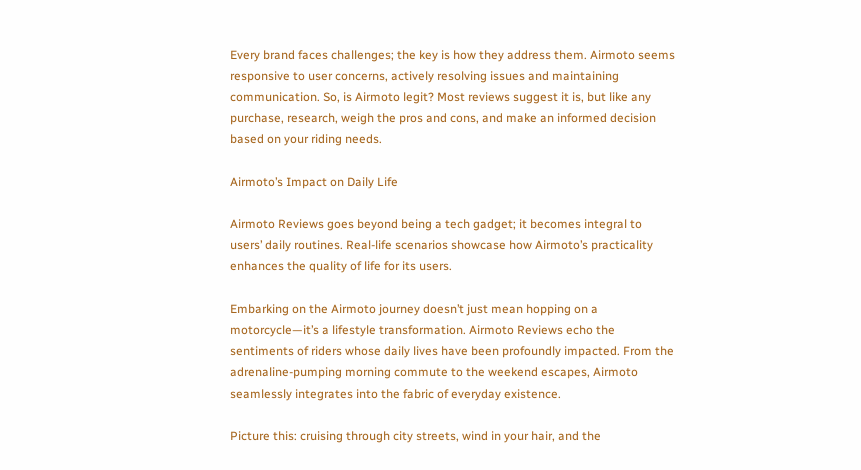Every brand faces challenges; the key is how they address them. Airmoto seems responsive to user concerns, actively resolving issues and maintaining communication. So, is Airmoto legit? Most reviews suggest it is, but like any purchase, research, weigh the pros and cons, and make an informed decision based on your riding needs.

Airmoto’s Impact on Daily Life

Airmoto Reviews goes beyond being a tech gadget; it becomes integral to users’ daily routines. Real-life scenarios showcase how Airmoto’s practicality enhances the quality of life for its users.

Embarking on the Airmoto journey doesn’t just mean hopping on a motorcycle—it’s a lifestyle transformation. Airmoto Reviews echo the sentiments of riders whose daily lives have been profoundly impacted. From the adrenaline-pumping morning commute to the weekend escapes, Airmoto seamlessly integrates into the fabric of everyday existence.

Picture this: cruising through city streets, wind in your hair, and the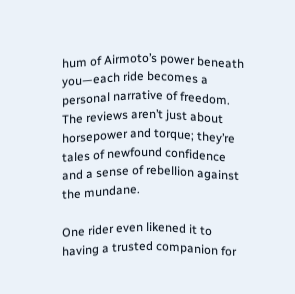hum of Airmoto’s power beneath you—each ride becomes a personal narrative of freedom. The reviews aren’t just about horsepower and torque; they’re tales of newfound confidence and a sense of rebellion against the mundane.

One rider even likened it to having a trusted companion for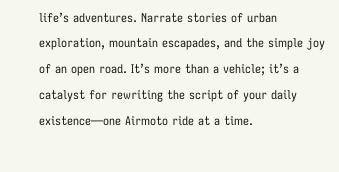life’s adventures. Narrate stories of urban exploration, mountain escapades, and the simple joy of an open road. It’s more than a vehicle; it’s a catalyst for rewriting the script of your daily existence—one Airmoto ride at a time.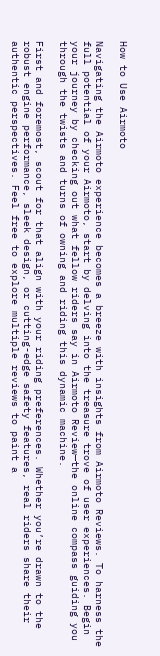How to Use Airmoto

Navigating the Airmoto experience becomes a breeze with insights from Airmoto Reviews. To harness the full potential of your Airmoto, start by delving into the treasure trove of user experiences. Begin your journey by checking out what fellow riders say in Airmoto Review—the online compass guiding you through the twists and turns of owning and riding this dynamic machine.

First and foremost, scout for that align with your riding preferences. Whether you’re drawn to the robust engine performance, sleek design, or cutting-edge safety features, real riders share their authentic perspectives. Feel free to explore multiple reviews to paint a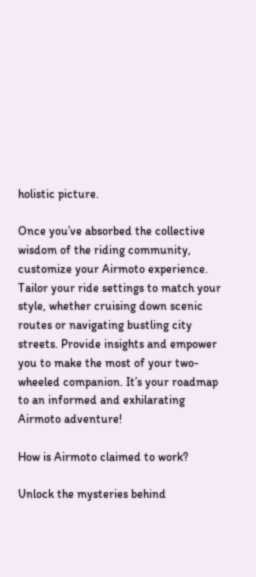holistic picture.

Once you’ve absorbed the collective wisdom of the riding community, customize your Airmoto experience. Tailor your ride settings to match your style, whether cruising down scenic routes or navigating bustling city streets. Provide insights and empower you to make the most of your two-wheeled companion. It’s your roadmap to an informed and exhilarating Airmoto adventure!

How is Airmoto claimed to work?

Unlock the mysteries behind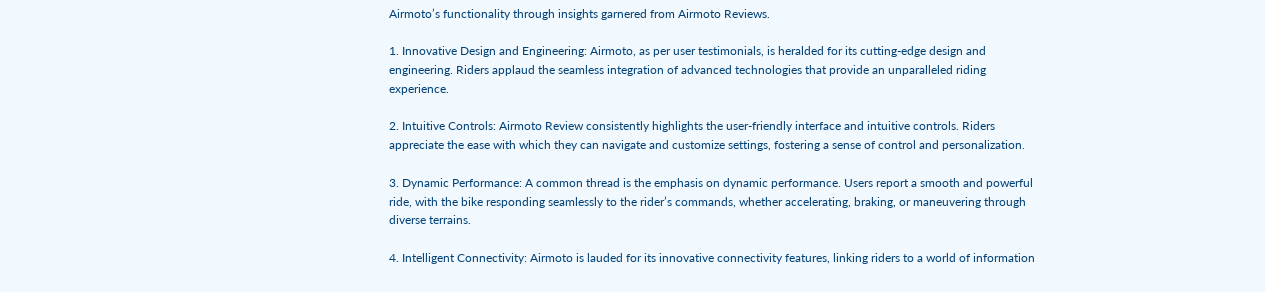Airmoto’s functionality through insights garnered from Airmoto Reviews.

1. Innovative Design and Engineering: Airmoto, as per user testimonials, is heralded for its cutting-edge design and engineering. Riders applaud the seamless integration of advanced technologies that provide an unparalleled riding experience.

2. Intuitive Controls: Airmoto Review consistently highlights the user-friendly interface and intuitive controls. Riders appreciate the ease with which they can navigate and customize settings, fostering a sense of control and personalization.

3. Dynamic Performance: A common thread is the emphasis on dynamic performance. Users report a smooth and powerful ride, with the bike responding seamlessly to the rider’s commands, whether accelerating, braking, or maneuvering through diverse terrains.

4. Intelligent Connectivity: Airmoto is lauded for its innovative connectivity features, linking riders to a world of information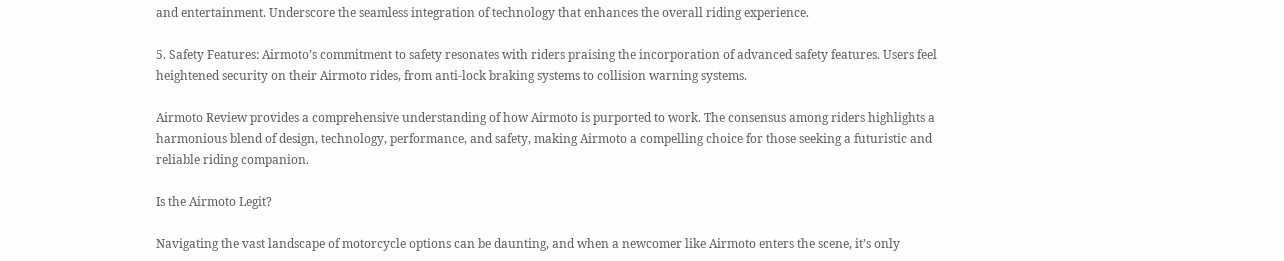and entertainment. Underscore the seamless integration of technology that enhances the overall riding experience.

5. Safety Features: Airmoto’s commitment to safety resonates with riders praising the incorporation of advanced safety features. Users feel heightened security on their Airmoto rides, from anti-lock braking systems to collision warning systems.

Airmoto Review provides a comprehensive understanding of how Airmoto is purported to work. The consensus among riders highlights a harmonious blend of design, technology, performance, and safety, making Airmoto a compelling choice for those seeking a futuristic and reliable riding companion.

Is the Airmoto Legit?

Navigating the vast landscape of motorcycle options can be daunting, and when a newcomer like Airmoto enters the scene, it’s only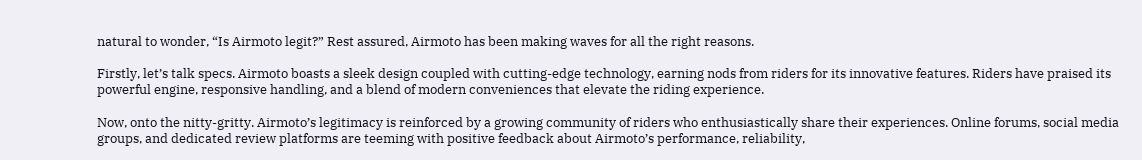natural to wonder, “Is Airmoto legit?” Rest assured, Airmoto has been making waves for all the right reasons.

Firstly, let’s talk specs. Airmoto boasts a sleek design coupled with cutting-edge technology, earning nods from riders for its innovative features. Riders have praised its powerful engine, responsive handling, and a blend of modern conveniences that elevate the riding experience.

Now, onto the nitty-gritty. Airmoto’s legitimacy is reinforced by a growing community of riders who enthusiastically share their experiences. Online forums, social media groups, and dedicated review platforms are teeming with positive feedback about Airmoto’s performance, reliability,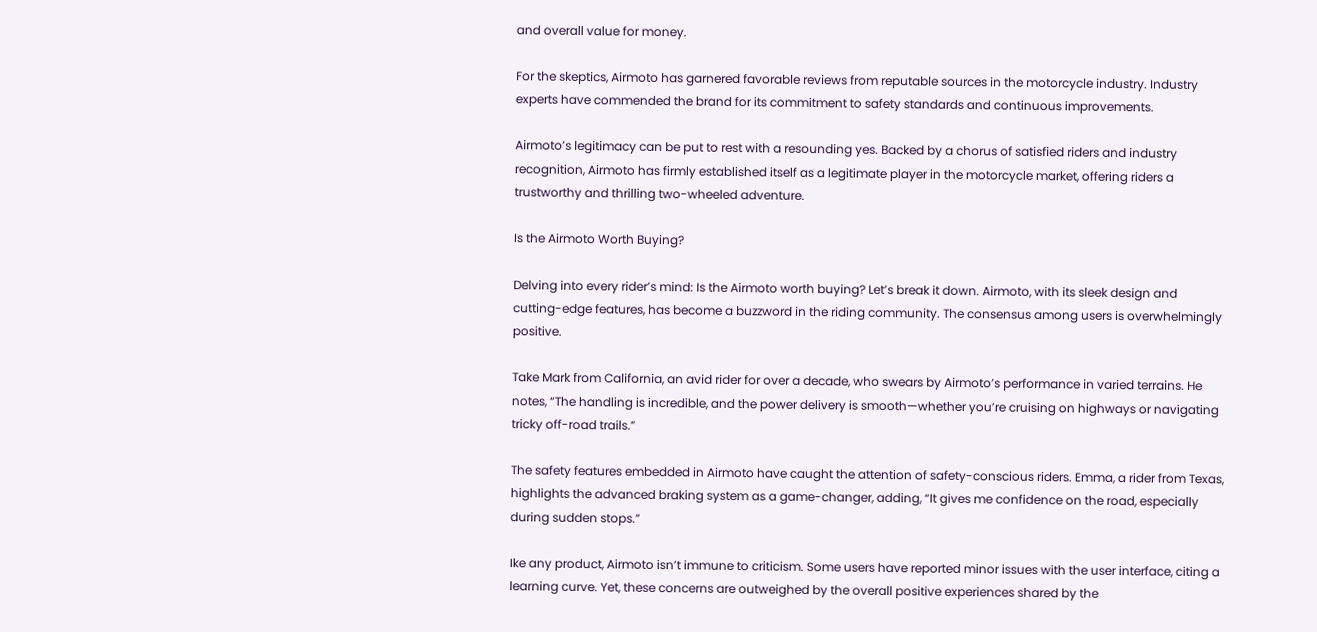and overall value for money.

For the skeptics, Airmoto has garnered favorable reviews from reputable sources in the motorcycle industry. Industry experts have commended the brand for its commitment to safety standards and continuous improvements.

Airmoto’s legitimacy can be put to rest with a resounding yes. Backed by a chorus of satisfied riders and industry recognition, Airmoto has firmly established itself as a legitimate player in the motorcycle market, offering riders a trustworthy and thrilling two-wheeled adventure.

Is the Airmoto Worth Buying?

Delving into every rider’s mind: Is the Airmoto worth buying? Let’s break it down. Airmoto, with its sleek design and cutting-edge features, has become a buzzword in the riding community. The consensus among users is overwhelmingly positive.

Take Mark from California, an avid rider for over a decade, who swears by Airmoto’s performance in varied terrains. He notes, “The handling is incredible, and the power delivery is smooth—whether you’re cruising on highways or navigating tricky off-road trails.”

The safety features embedded in Airmoto have caught the attention of safety-conscious riders. Emma, a rider from Texas, highlights the advanced braking system as a game-changer, adding, “It gives me confidence on the road, especially during sudden stops.”

Ike any product, Airmoto isn’t immune to criticism. Some users have reported minor issues with the user interface, citing a learning curve. Yet, these concerns are outweighed by the overall positive experiences shared by the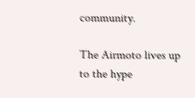community.

The Airmoto lives up to the hype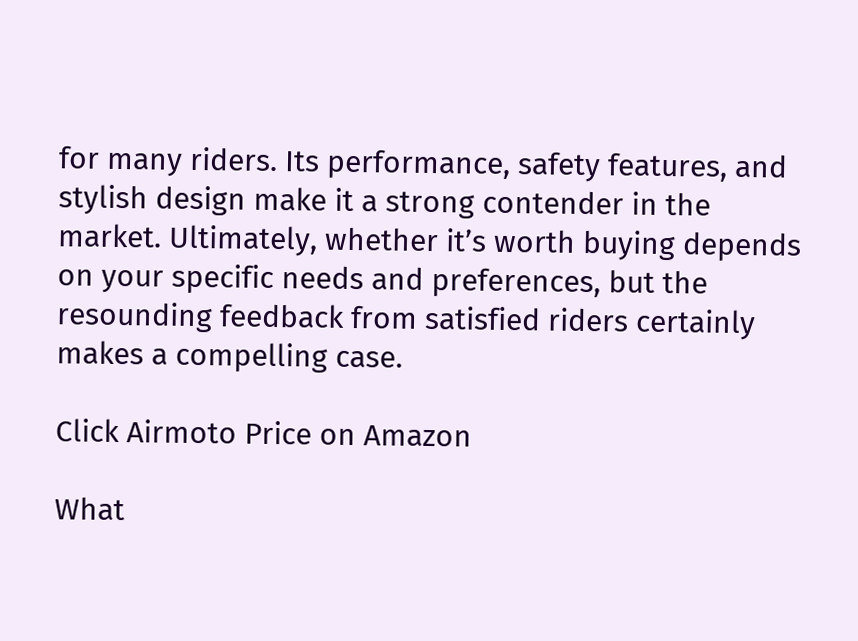for many riders. Its performance, safety features, and stylish design make it a strong contender in the market. Ultimately, whether it’s worth buying depends on your specific needs and preferences, but the resounding feedback from satisfied riders certainly makes a compelling case.

Click Airmoto Price on Amazon

What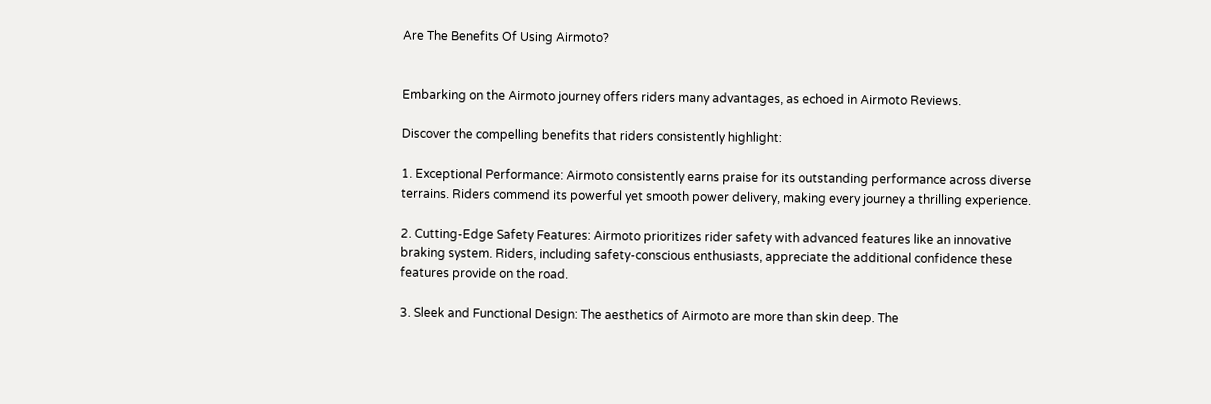Are The Benefits Of Using Airmoto?


Embarking on the Airmoto journey offers riders many advantages, as echoed in Airmoto Reviews.

Discover the compelling benefits that riders consistently highlight:

1. Exceptional Performance: Airmoto consistently earns praise for its outstanding performance across diverse terrains. Riders commend its powerful yet smooth power delivery, making every journey a thrilling experience.

2. Cutting-Edge Safety Features: Airmoto prioritizes rider safety with advanced features like an innovative braking system. Riders, including safety-conscious enthusiasts, appreciate the additional confidence these features provide on the road.

3. Sleek and Functional Design: The aesthetics of Airmoto are more than skin deep. The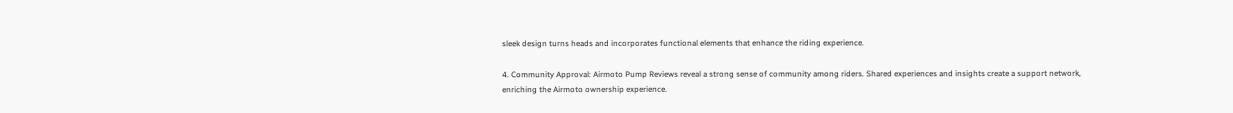sleek design turns heads and incorporates functional elements that enhance the riding experience.

4. Community Approval: Airmoto Pump Reviews reveal a strong sense of community among riders. Shared experiences and insights create a support network, enriching the Airmoto ownership experience.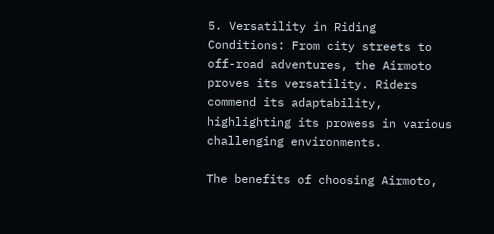5. Versatility in Riding Conditions: From city streets to off-road adventures, the Airmoto proves its versatility. Riders commend its adaptability, highlighting its prowess in various challenging environments.

The benefits of choosing Airmoto,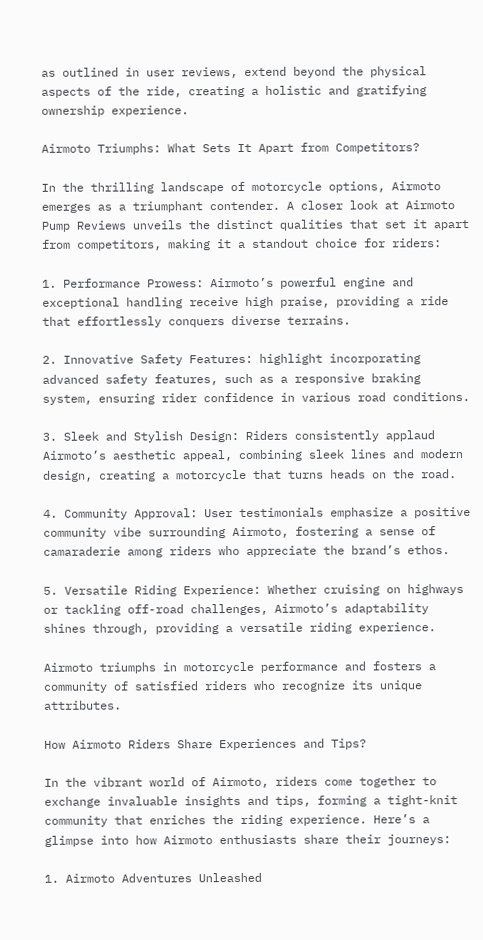as outlined in user reviews, extend beyond the physical aspects of the ride, creating a holistic and gratifying ownership experience.

Airmoto Triumphs: What Sets It Apart from Competitors?

In the thrilling landscape of motorcycle options, Airmoto emerges as a triumphant contender. A closer look at Airmoto Pump Reviews unveils the distinct qualities that set it apart from competitors, making it a standout choice for riders:

1. Performance Prowess: Airmoto’s powerful engine and exceptional handling receive high praise, providing a ride that effortlessly conquers diverse terrains.

2. Innovative Safety Features: highlight incorporating advanced safety features, such as a responsive braking system, ensuring rider confidence in various road conditions.

3. Sleek and Stylish Design: Riders consistently applaud Airmoto’s aesthetic appeal, combining sleek lines and modern design, creating a motorcycle that turns heads on the road.

4. Community Approval: User testimonials emphasize a positive community vibe surrounding Airmoto, fostering a sense of camaraderie among riders who appreciate the brand’s ethos.

5. Versatile Riding Experience: Whether cruising on highways or tackling off-road challenges, Airmoto’s adaptability shines through, providing a versatile riding experience.

Airmoto triumphs in motorcycle performance and fosters a community of satisfied riders who recognize its unique attributes.

How Airmoto Riders Share Experiences and Tips?

In the vibrant world of Airmoto, riders come together to exchange invaluable insights and tips, forming a tight-knit community that enriches the riding experience. Here’s a glimpse into how Airmoto enthusiasts share their journeys:

1. Airmoto Adventures Unleashed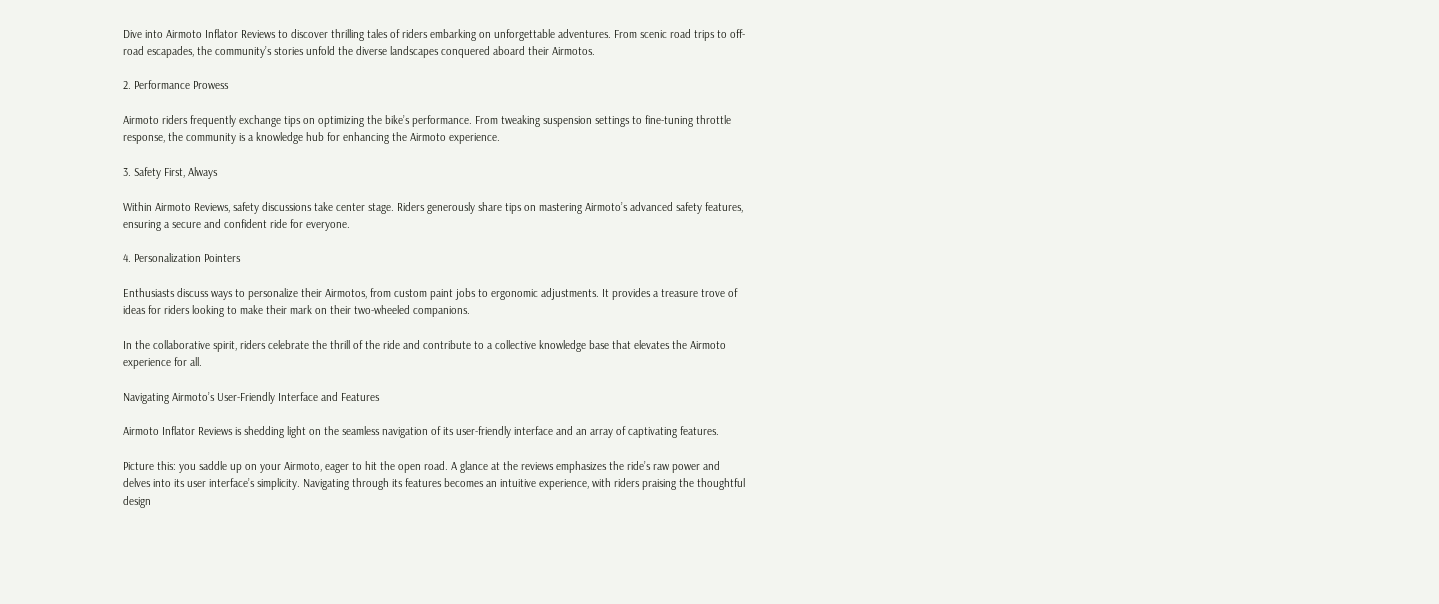Dive into Airmoto Inflator Reviews to discover thrilling tales of riders embarking on unforgettable adventures. From scenic road trips to off-road escapades, the community’s stories unfold the diverse landscapes conquered aboard their Airmotos.

2. Performance Prowess

Airmoto riders frequently exchange tips on optimizing the bike’s performance. From tweaking suspension settings to fine-tuning throttle response, the community is a knowledge hub for enhancing the Airmoto experience.

3. Safety First, Always

Within Airmoto Reviews, safety discussions take center stage. Riders generously share tips on mastering Airmoto’s advanced safety features, ensuring a secure and confident ride for everyone.

4. Personalization Pointers

Enthusiasts discuss ways to personalize their Airmotos, from custom paint jobs to ergonomic adjustments. It provides a treasure trove of ideas for riders looking to make their mark on their two-wheeled companions.

In the collaborative spirit, riders celebrate the thrill of the ride and contribute to a collective knowledge base that elevates the Airmoto experience for all.

Navigating Airmoto’s User-Friendly Interface and Features

Airmoto Inflator Reviews is shedding light on the seamless navigation of its user-friendly interface and an array of captivating features.

Picture this: you saddle up on your Airmoto, eager to hit the open road. A glance at the reviews emphasizes the ride’s raw power and delves into its user interface’s simplicity. Navigating through its features becomes an intuitive experience, with riders praising the thoughtful design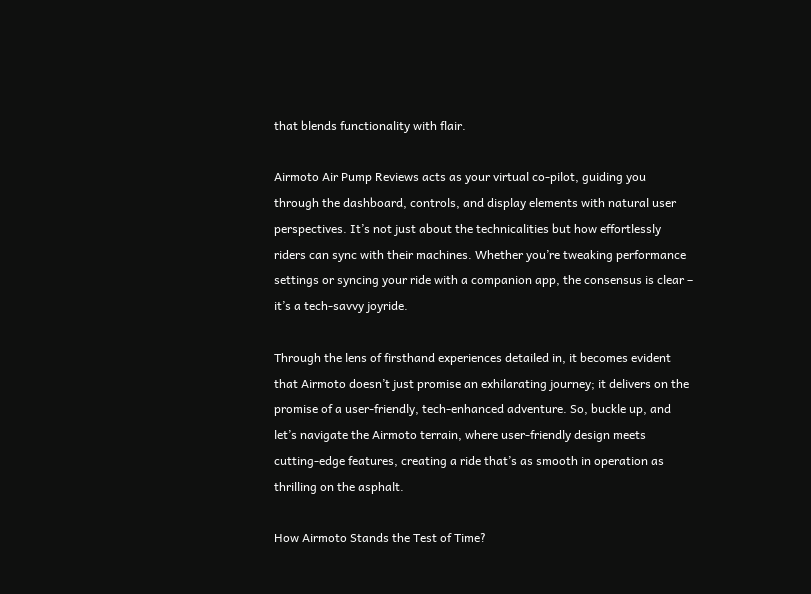that blends functionality with flair.

Airmoto Air Pump Reviews acts as your virtual co-pilot, guiding you through the dashboard, controls, and display elements with natural user perspectives. It’s not just about the technicalities but how effortlessly riders can sync with their machines. Whether you’re tweaking performance settings or syncing your ride with a companion app, the consensus is clear – it’s a tech-savvy joyride.

Through the lens of firsthand experiences detailed in, it becomes evident that Airmoto doesn’t just promise an exhilarating journey; it delivers on the promise of a user-friendly, tech-enhanced adventure. So, buckle up, and let’s navigate the Airmoto terrain, where user-friendly design meets cutting-edge features, creating a ride that’s as smooth in operation as thrilling on the asphalt.

How Airmoto Stands the Test of Time?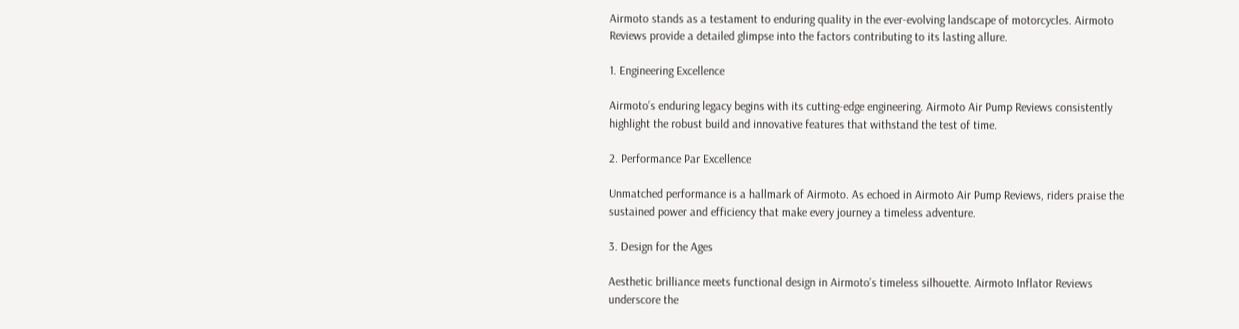Airmoto stands as a testament to enduring quality in the ever-evolving landscape of motorcycles. Airmoto Reviews provide a detailed glimpse into the factors contributing to its lasting allure.

1. Engineering Excellence

Airmoto’s enduring legacy begins with its cutting-edge engineering. Airmoto Air Pump Reviews consistently highlight the robust build and innovative features that withstand the test of time.

2. Performance Par Excellence

Unmatched performance is a hallmark of Airmoto. As echoed in Airmoto Air Pump Reviews, riders praise the sustained power and efficiency that make every journey a timeless adventure.

3. Design for the Ages

Aesthetic brilliance meets functional design in Airmoto’s timeless silhouette. Airmoto Inflator Reviews underscore the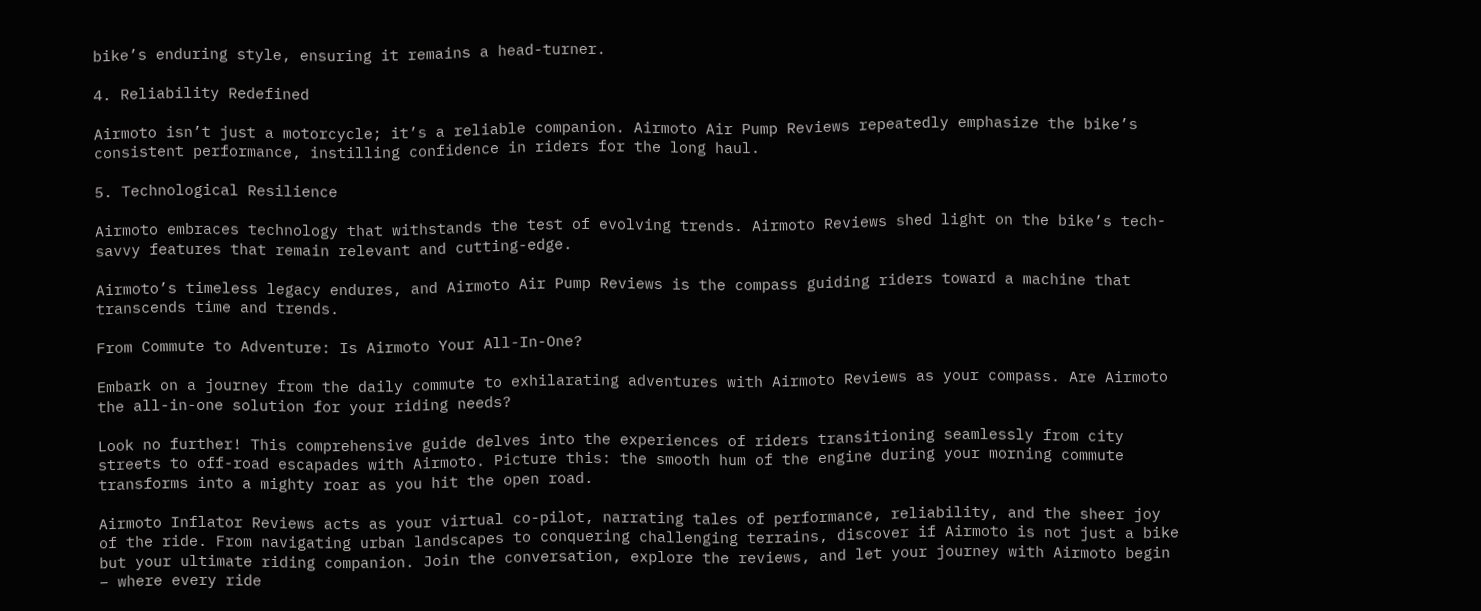bike’s enduring style, ensuring it remains a head-turner.

4. Reliability Redefined

Airmoto isn’t just a motorcycle; it’s a reliable companion. Airmoto Air Pump Reviews repeatedly emphasize the bike’s consistent performance, instilling confidence in riders for the long haul.

5. Technological Resilience

Airmoto embraces technology that withstands the test of evolving trends. Airmoto Reviews shed light on the bike’s tech-savvy features that remain relevant and cutting-edge.

Airmoto’s timeless legacy endures, and Airmoto Air Pump Reviews is the compass guiding riders toward a machine that transcends time and trends.

From Commute to Adventure: Is Airmoto Your All-In-One?

Embark on a journey from the daily commute to exhilarating adventures with Airmoto Reviews as your compass. Are Airmoto the all-in-one solution for your riding needs?

Look no further! This comprehensive guide delves into the experiences of riders transitioning seamlessly from city streets to off-road escapades with Airmoto. Picture this: the smooth hum of the engine during your morning commute transforms into a mighty roar as you hit the open road.

Airmoto Inflator Reviews acts as your virtual co-pilot, narrating tales of performance, reliability, and the sheer joy of the ride. From navigating urban landscapes to conquering challenging terrains, discover if Airmoto is not just a bike but your ultimate riding companion. Join the conversation, explore the reviews, and let your journey with Airmoto begin – where every ride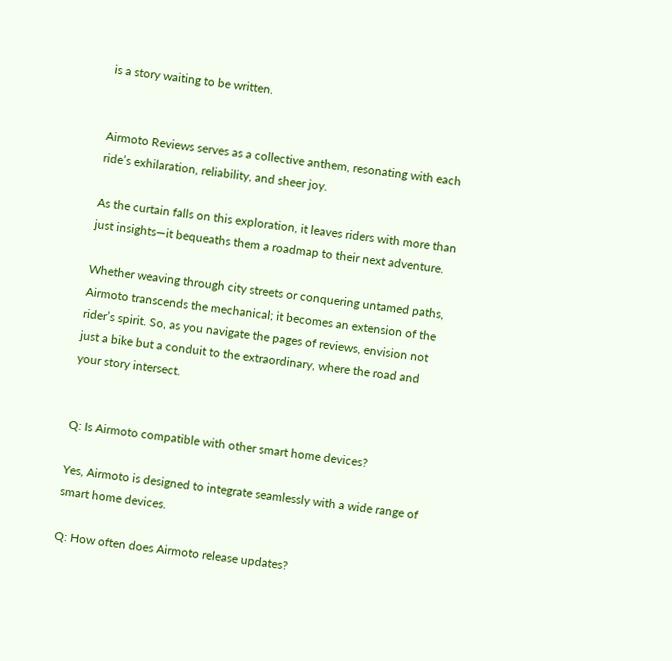is a story waiting to be written.


Airmoto Reviews serves as a collective anthem, resonating with each ride’s exhilaration, reliability, and sheer joy.

As the curtain falls on this exploration, it leaves riders with more than just insights—it bequeaths them a roadmap to their next adventure.

Whether weaving through city streets or conquering untamed paths, Airmoto transcends the mechanical; it becomes an extension of the rider’s spirit. So, as you navigate the pages of reviews, envision not just a bike but a conduit to the extraordinary, where the road and your story intersect.


Q: Is Airmoto compatible with other smart home devices?

Yes, Airmoto is designed to integrate seamlessly with a wide range of smart home devices.

Q: How often does Airmoto release updates?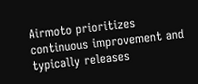Airmoto prioritizes continuous improvement and typically releases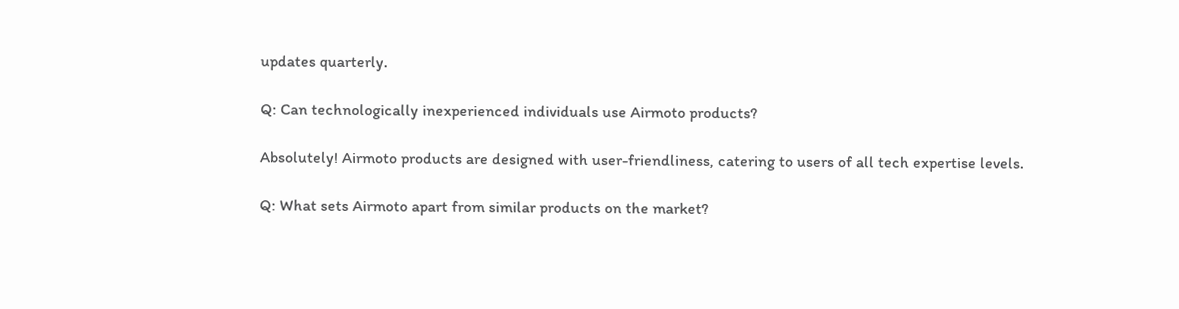updates quarterly.

Q: Can technologically inexperienced individuals use Airmoto products?

Absolutely! Airmoto products are designed with user-friendliness, catering to users of all tech expertise levels.

Q: What sets Airmoto apart from similar products on the market?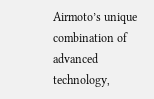Airmoto’s unique combination of advanced technology,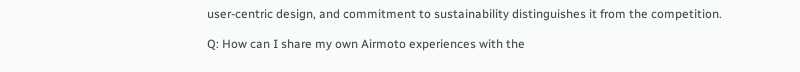user-centric design, and commitment to sustainability distinguishes it from the competition.

Q: How can I share my own Airmoto experiences with the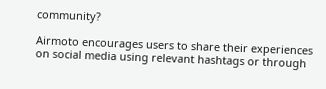community?

Airmoto encourages users to share their experiences on social media using relevant hashtags or through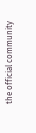the official community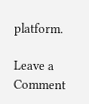platform.

Leave a Comment